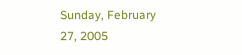Sunday, February 27, 2005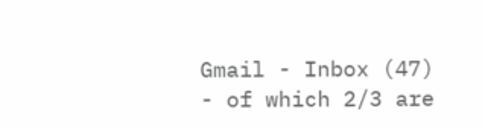Gmail - Inbox (47) - of which 2/3 are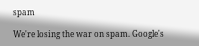spam

We're losing the war on spam. Google's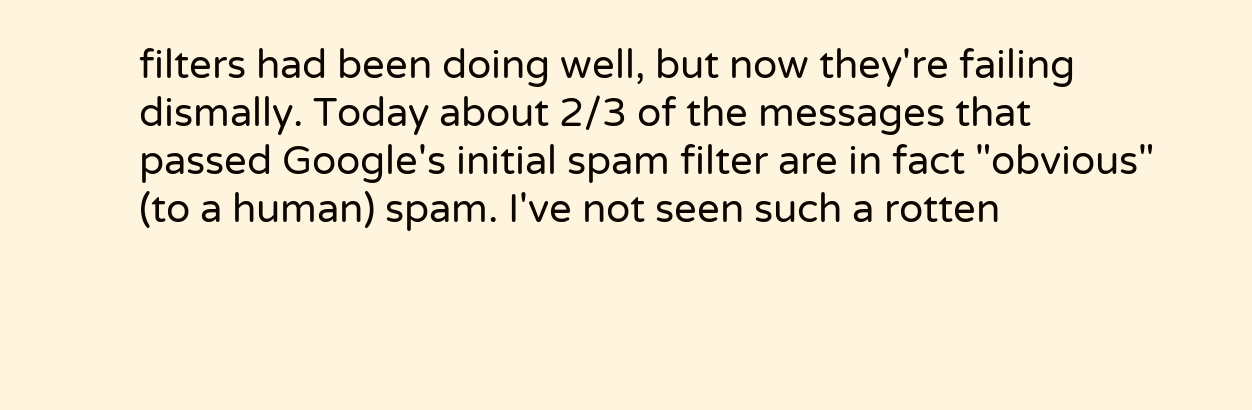filters had been doing well, but now they're failing dismally. Today about 2/3 of the messages that passed Google's initial spam filter are in fact "obvious" (to a human) spam. I've not seen such a rotten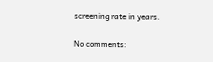screening rate in years.

No comments: